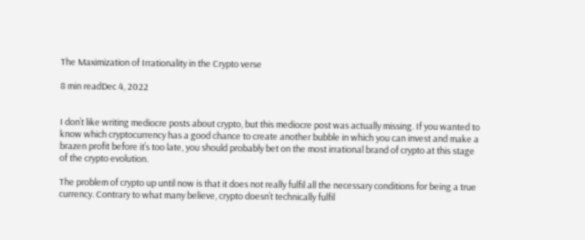The Maximization of Irrationality in the Crypto verse

8 min readDec 4, 2022


I don’t like writing mediocre posts about crypto, but this mediocre post was actually missing. If you wanted to know which cryptocurrency has a good chance to create another bubble in which you can invest and make a brazen profit before it’s too late, you should probably bet on the most irrational brand of crypto at this stage of the crypto evolution.

The problem of crypto up until now is that it does not really fulfil all the necessary conditions for being a true currency. Contrary to what many believe, crypto doesn’t technically fulfil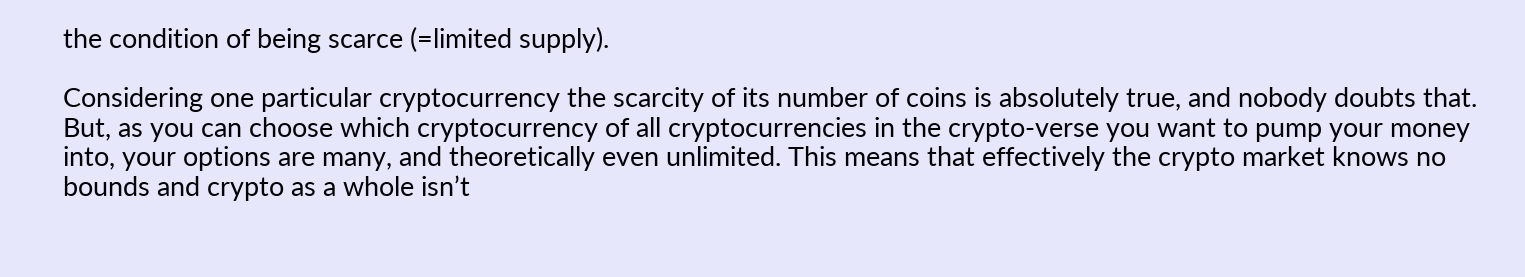the condition of being scarce (=limited supply).

Considering one particular cryptocurrency the scarcity of its number of coins is absolutely true, and nobody doubts that. But, as you can choose which cryptocurrency of all cryptocurrencies in the crypto-verse you want to pump your money into, your options are many, and theoretically even unlimited. This means that effectively the crypto market knows no bounds and crypto as a whole isn’t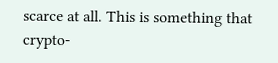scarce at all. This is something that crypto-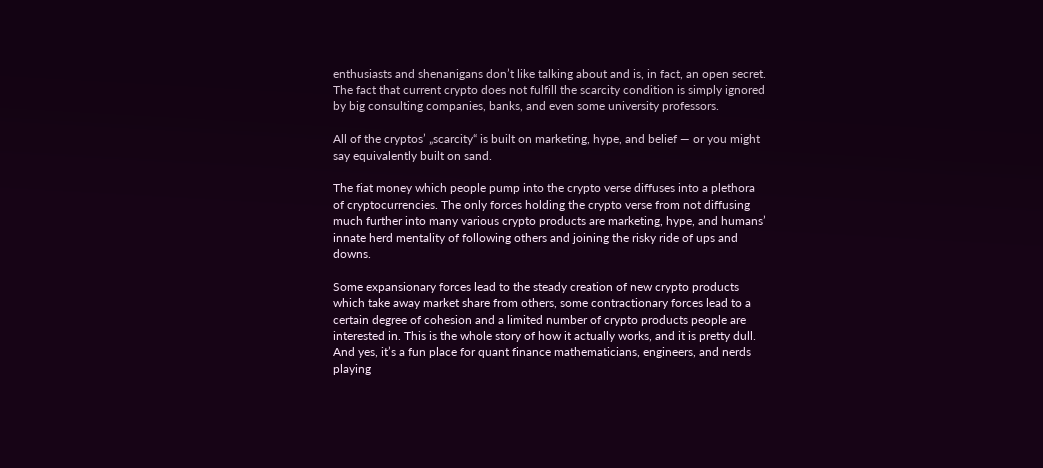enthusiasts and shenanigans don’t like talking about and is, in fact, an open secret. The fact that current crypto does not fulfill the scarcity condition is simply ignored by big consulting companies, banks, and even some university professors.

All of the cryptos’ „scarcity“ is built on marketing, hype, and belief — or you might say equivalently built on sand.

The fiat money which people pump into the crypto verse diffuses into a plethora of cryptocurrencies. The only forces holding the crypto verse from not diffusing much further into many various crypto products are marketing, hype, and humans’ innate herd mentality of following others and joining the risky ride of ups and downs.

Some expansionary forces lead to the steady creation of new crypto products which take away market share from others, some contractionary forces lead to a certain degree of cohesion and a limited number of crypto products people are interested in. This is the whole story of how it actually works, and it is pretty dull. And yes, it’s a fun place for quant finance mathematicians, engineers, and nerds playing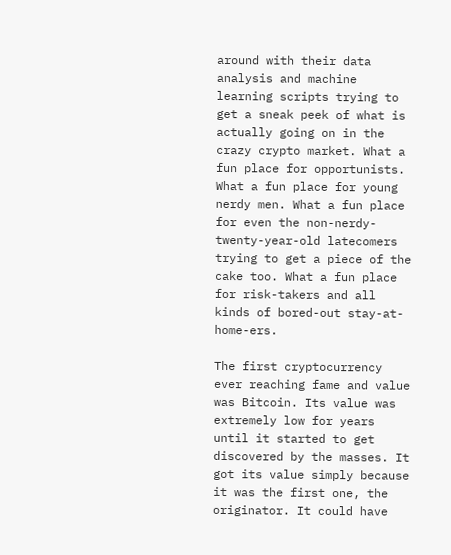around with their data analysis and machine learning scripts trying to get a sneak peek of what is actually going on in the crazy crypto market. What a fun place for opportunists. What a fun place for young nerdy men. What a fun place for even the non-nerdy-twenty-year-old latecomers trying to get a piece of the cake too. What a fun place for risk-takers and all kinds of bored-out stay-at-home-ers.

The first cryptocurrency ever reaching fame and value was Bitcoin. Its value was extremely low for years until it started to get discovered by the masses. It got its value simply because it was the first one, the originator. It could have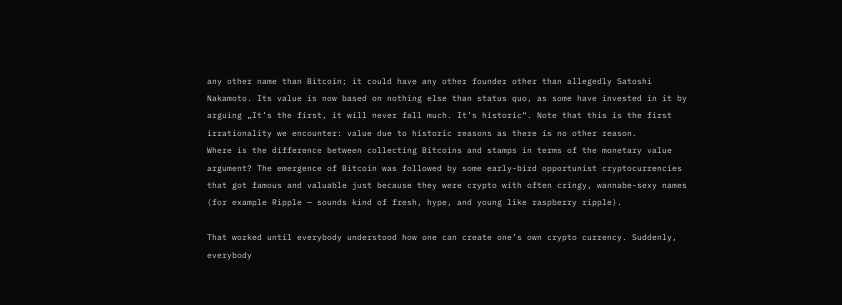any other name than Bitcoin; it could have any other founder other than allegedly Satoshi Nakamoto. Its value is now based on nothing else than status quo, as some have invested in it by arguing „It’s the first, it will never fall much. It’s historic“. Note that this is the first irrationality we encounter: value due to historic reasons as there is no other reason.
Where is the difference between collecting Bitcoins and stamps in terms of the monetary value argument? The emergence of Bitcoin was followed by some early-bird opportunist cryptocurrencies that got famous and valuable just because they were crypto with often cringy, wannabe-sexy names (for example Ripple — sounds kind of fresh, hype, and young like raspberry ripple).

That worked until everybody understood how one can create one’s own crypto currency. Suddenly, everybody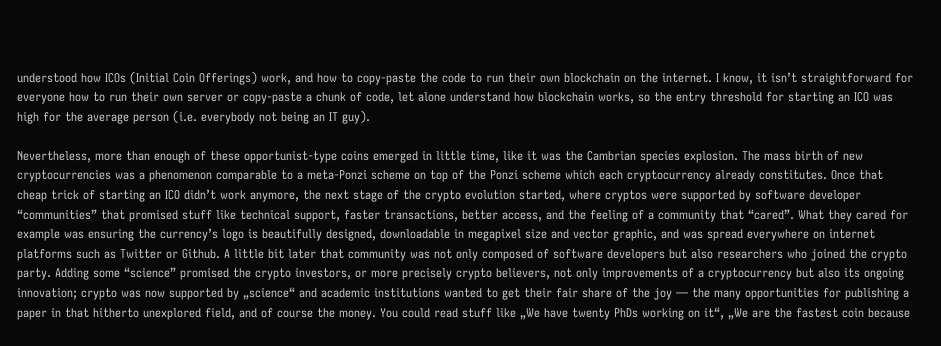understood how ICOs (Initial Coin Offerings) work, and how to copy-paste the code to run their own blockchain on the internet. I know, it isn’t straightforward for everyone how to run their own server or copy-paste a chunk of code, let alone understand how blockchain works, so the entry threshold for starting an ICO was high for the average person (i.e. everybody not being an IT guy).

Nevertheless, more than enough of these opportunist-type coins emerged in little time, like it was the Cambrian species explosion. The mass birth of new cryptocurrencies was a phenomenon comparable to a meta-Ponzi scheme on top of the Ponzi scheme which each cryptocurrency already constitutes. Once that cheap trick of starting an ICO didn’t work anymore, the next stage of the crypto evolution started, where cryptos were supported by software developer “communities” that promised stuff like technical support, faster transactions, better access, and the feeling of a community that “cared”. What they cared for example was ensuring the currency’s logo is beautifully designed, downloadable in megapixel size and vector graphic, and was spread everywhere on internet platforms such as Twitter or Github. A little bit later that community was not only composed of software developers but also researchers who joined the crypto party. Adding some “science” promised the crypto investors, or more precisely crypto believers, not only improvements of a cryptocurrency but also its ongoing innovation; crypto was now supported by „science“ and academic institutions wanted to get their fair share of the joy — the many opportunities for publishing a paper in that hitherto unexplored field, and of course the money. You could read stuff like „We have twenty PhDs working on it“, „We are the fastest coin because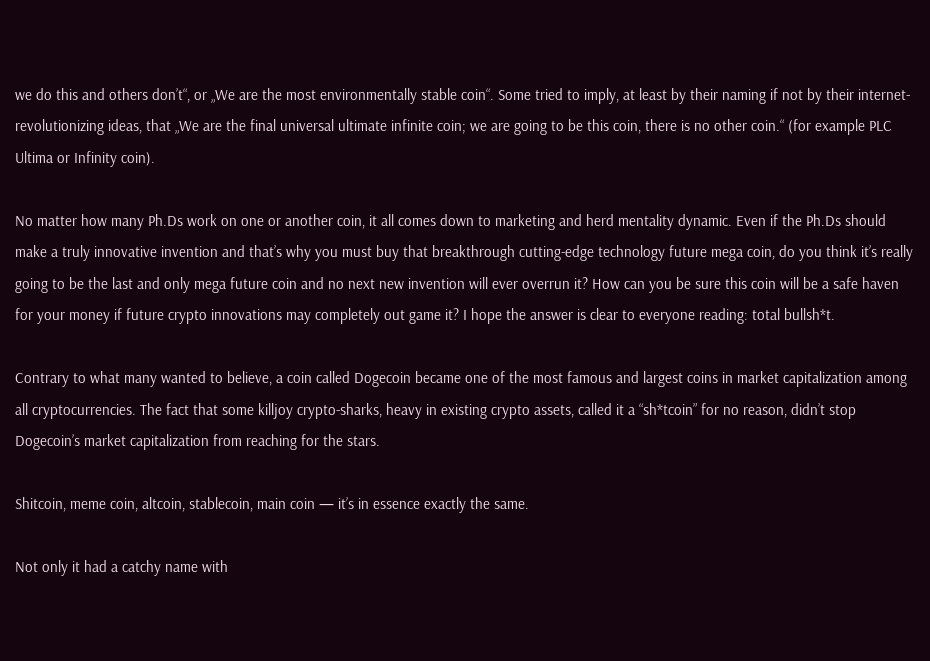we do this and others don’t“, or „We are the most environmentally stable coin“. Some tried to imply, at least by their naming if not by their internet-revolutionizing ideas, that „We are the final universal ultimate infinite coin; we are going to be this coin, there is no other coin.“ (for example PLC Ultima or Infinity coin).

No matter how many Ph.Ds work on one or another coin, it all comes down to marketing and herd mentality dynamic. Even if the Ph.Ds should make a truly innovative invention and that’s why you must buy that breakthrough cutting-edge technology future mega coin, do you think it’s really going to be the last and only mega future coin and no next new invention will ever overrun it? How can you be sure this coin will be a safe haven for your money if future crypto innovations may completely out game it? I hope the answer is clear to everyone reading: total bullsh*t.

Contrary to what many wanted to believe, a coin called Dogecoin became one of the most famous and largest coins in market capitalization among all cryptocurrencies. The fact that some killjoy crypto-sharks, heavy in existing crypto assets, called it a “sh*tcoin” for no reason, didn’t stop Dogecoin’s market capitalization from reaching for the stars.

Shitcoin, meme coin, altcoin, stablecoin, main coin — it’s in essence exactly the same.

Not only it had a catchy name with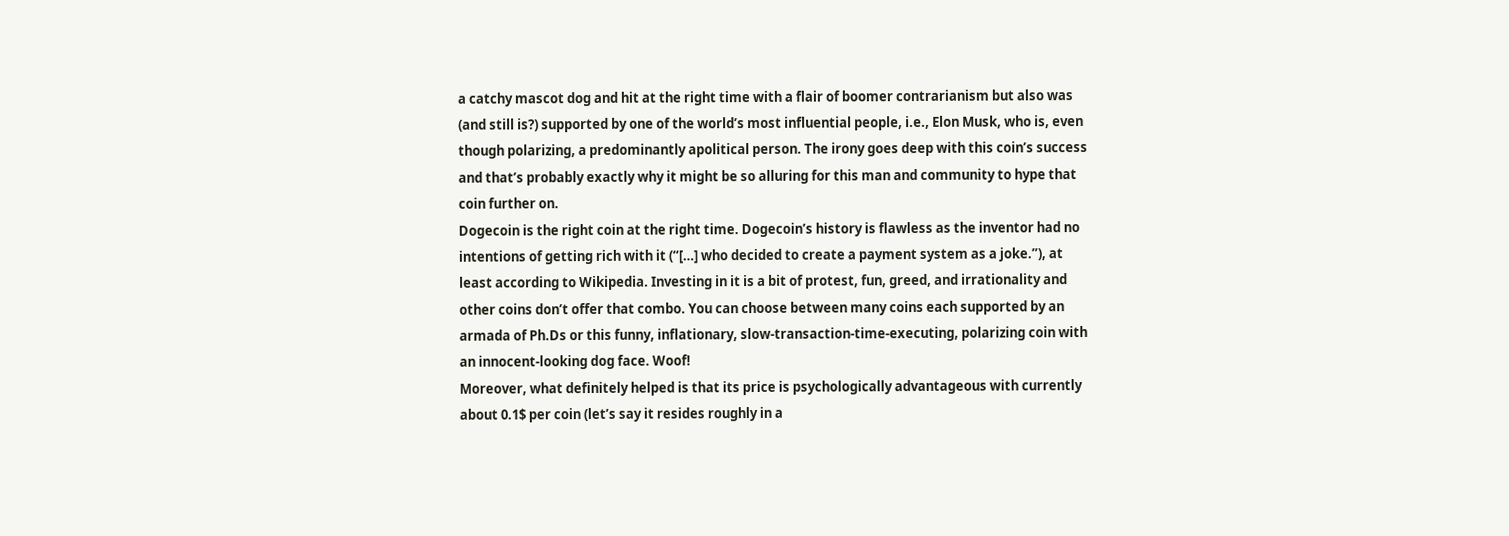a catchy mascot dog and hit at the right time with a flair of boomer contrarianism but also was (and still is?) supported by one of the world’s most influential people, i.e., Elon Musk, who is, even though polarizing, a predominantly apolitical person. The irony goes deep with this coin’s success and that’s probably exactly why it might be so alluring for this man and community to hype that coin further on.
Dogecoin is the right coin at the right time. Dogecoin’s history is flawless as the inventor had no intentions of getting rich with it (“[…] who decided to create a payment system as a joke.”), at least according to Wikipedia. Investing in it is a bit of protest, fun, greed, and irrationality and other coins don’t offer that combo. You can choose between many coins each supported by an armada of Ph.Ds or this funny, inflationary, slow-transaction-time-executing, polarizing coin with an innocent-looking dog face. Woof!
Moreover, what definitely helped is that its price is psychologically advantageous with currently about 0.1$ per coin (let’s say it resides roughly in a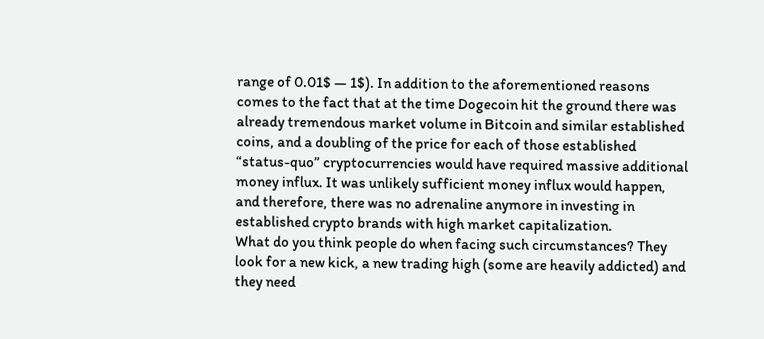range of 0.01$ — 1$). In addition to the aforementioned reasons comes to the fact that at the time Dogecoin hit the ground there was already tremendous market volume in Bitcoin and similar established coins, and a doubling of the price for each of those established “status-quo” cryptocurrencies would have required massive additional money influx. It was unlikely sufficient money influx would happen, and therefore, there was no adrenaline anymore in investing in established crypto brands with high market capitalization.
What do you think people do when facing such circumstances? They look for a new kick, a new trading high (some are heavily addicted) and they need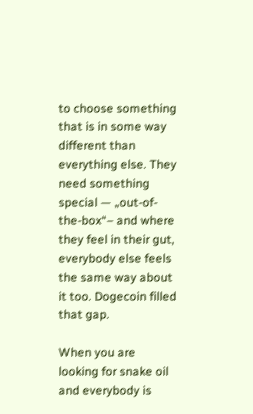to choose something that is in some way different than everything else. They need something special — „out-of-the-box“– and where they feel in their gut, everybody else feels the same way about it too. Dogecoin filled that gap.

When you are looking for snake oil and everybody is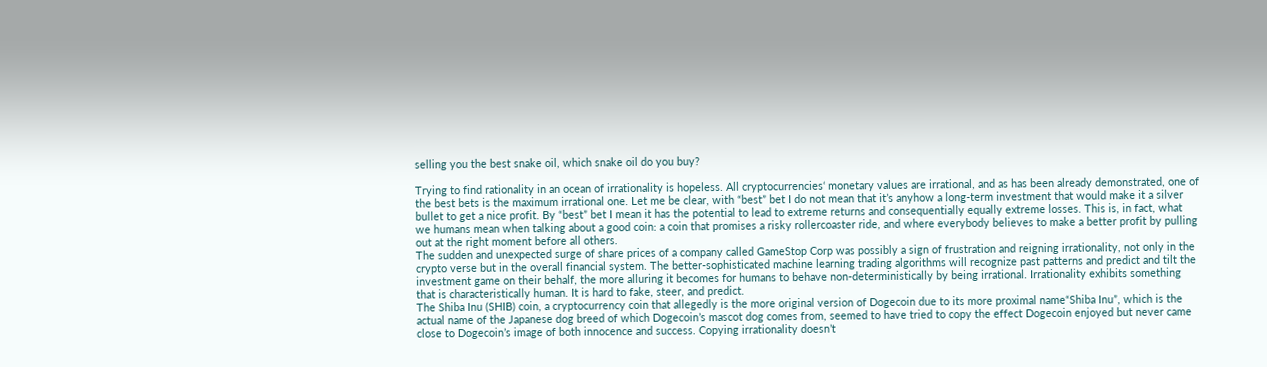selling you the best snake oil, which snake oil do you buy?

Trying to find rationality in an ocean of irrationality is hopeless. All cryptocurrencies‘ monetary values are irrational, and as has been already demonstrated, one of the best bets is the maximum irrational one. Let me be clear, with “best” bet I do not mean that it’s anyhow a long-term investment that would make it a silver bullet to get a nice profit. By “best” bet I mean it has the potential to lead to extreme returns and consequentially equally extreme losses. This is, in fact, what we humans mean when talking about a good coin: a coin that promises a risky rollercoaster ride, and where everybody believes to make a better profit by pulling out at the right moment before all others.
The sudden and unexpected surge of share prices of a company called GameStop Corp was possibly a sign of frustration and reigning irrationality, not only in the crypto verse but in the overall financial system. The better-sophisticated machine learning trading algorithms will recognize past patterns and predict and tilt the investment game on their behalf, the more alluring it becomes for humans to behave non-deterministically by being irrational. Irrationality exhibits something that is characteristically human. It is hard to fake, steer, and predict.
The Shiba Inu (SHIB) coin, a cryptocurrency coin that allegedly is the more original version of Dogecoin due to its more proximal name“Shiba Inu”, which is the actual name of the Japanese dog breed of which Dogecoin’s mascot dog comes from, seemed to have tried to copy the effect Dogecoin enjoyed but never came close to Dogecoin’s image of both innocence and success. Copying irrationality doesn’t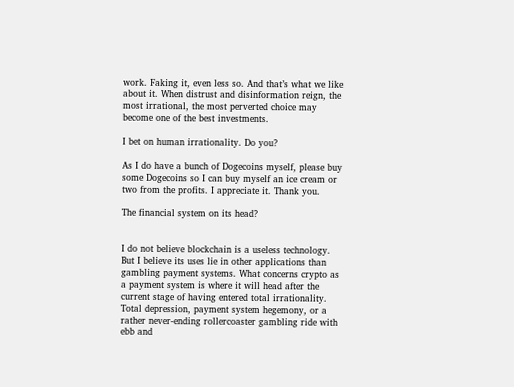work. Faking it, even less so. And that’s what we like about it. When distrust and disinformation reign, the most irrational, the most perverted choice may become one of the best investments.

I bet on human irrationality. Do you?

As I do have a bunch of Dogecoins myself, please buy some Dogecoins so I can buy myself an ice cream or two from the profits. I appreciate it. Thank you.

The financial system on its head?


I do not believe blockchain is a useless technology. But I believe its uses lie in other applications than gambling payment systems. What concerns crypto as a payment system is where it will head after the current stage of having entered total irrationality. Total depression, payment system hegemony, or a rather never-ending rollercoaster gambling ride with ebb and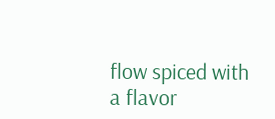flow spiced with a flavor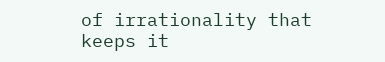of irrationality that keeps it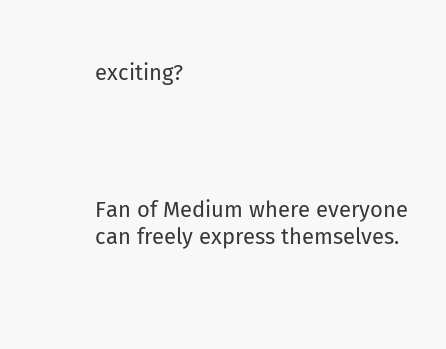exciting?




Fan of Medium where everyone can freely express themselves.